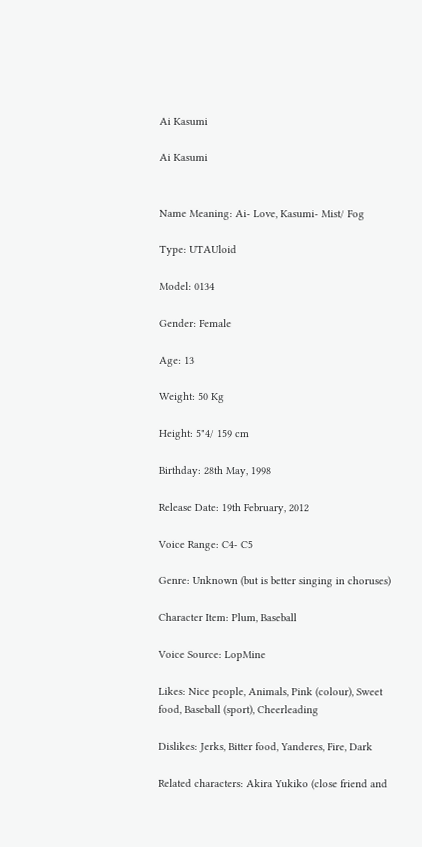Ai Kasumi

Ai Kasumi


Name Meaning: Ai- Love, Kasumi- Mist/ Fog

Type: UTAUloid

Model: 0134

Gender: Female

Age: 13

Weight: 50 Kg

Height: 5"4/ 159 cm

Birthday: 28th May, 1998

Release Date: 19th February, 2012

Voice Range: C4- C5

Genre: Unknown (but is better singing in choruses)

Character Item: Plum, Baseball

Voice Source: LopMine

Likes: Nice people, Animals, Pink (colour), Sweet food, Baseball (sport), Cheerleading

Dislikes: Jerks, Bitter food, Yanderes, Fire, Dark

Related characters: Akira Yukiko (close friend and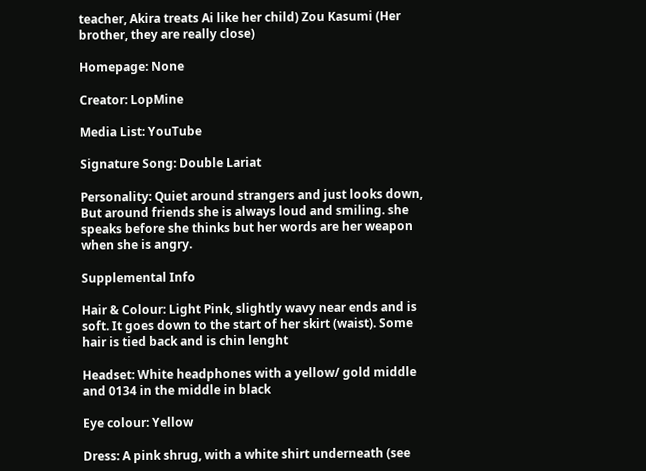teacher, Akira treats Ai like her child) Zou Kasumi (Her brother, they are really close)

Homepage: None

Creator: LopMine

Media List: YouTube

Signature Song: Double Lariat

Personality: Quiet around strangers and just looks down, But around friends she is always loud and smiling. she speaks before she thinks but her words are her weapon when she is angry.

Supplemental Info

Hair & Colour: Light Pink, slightly wavy near ends and is soft. It goes down to the start of her skirt (waist). Some hair is tied back and is chin lenght

Headset: White headphones with a yellow/ gold middle and 0134 in the middle in black

Eye colour: Yellow

Dress: A pink shrug, with a white shirt underneath (see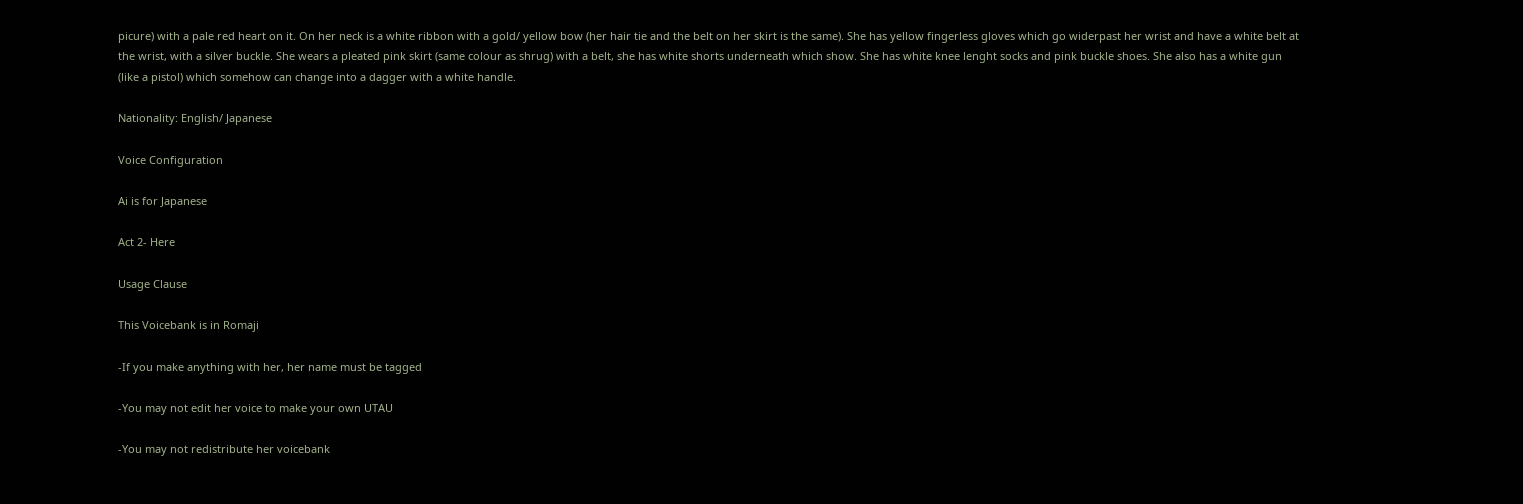picure) with a pale red heart on it. On her neck is a white ribbon with a gold/ yellow bow (her hair tie and the belt on her skirt is the same). She has yellow fingerless gloves which go widerpast her wrist and have a white belt at the wrist, with a silver buckle. She wears a pleated pink skirt (same colour as shrug) with a belt, she has white shorts underneath which show. She has white knee lenght socks and pink buckle shoes. She also has a white gun (like a pistol) which somehow can change into a dagger with a white handle.

Nationality: English/ Japanese

Voice Configuration

Ai is for Japanese

Act 2- Here

Usage Clause

This Voicebank is in Romaji

-If you make anything with her, her name must be tagged

-You may not edit her voice to make your own UTAU

-You may not redistribute her voicebank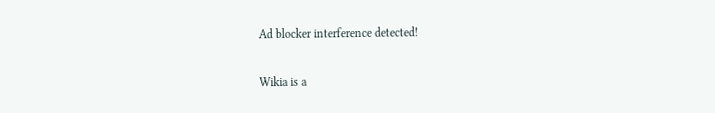Ad blocker interference detected!

Wikia is a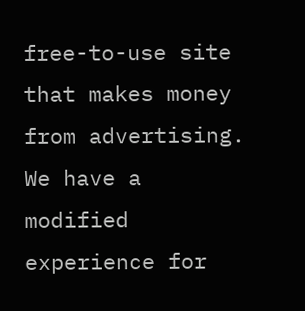free-to-use site that makes money from advertising. We have a modified experience for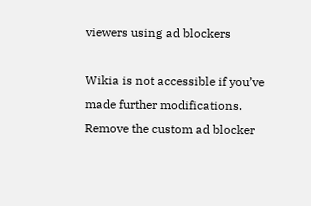viewers using ad blockers

Wikia is not accessible if you’ve made further modifications. Remove the custom ad blocker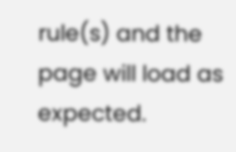rule(s) and the page will load as expected.